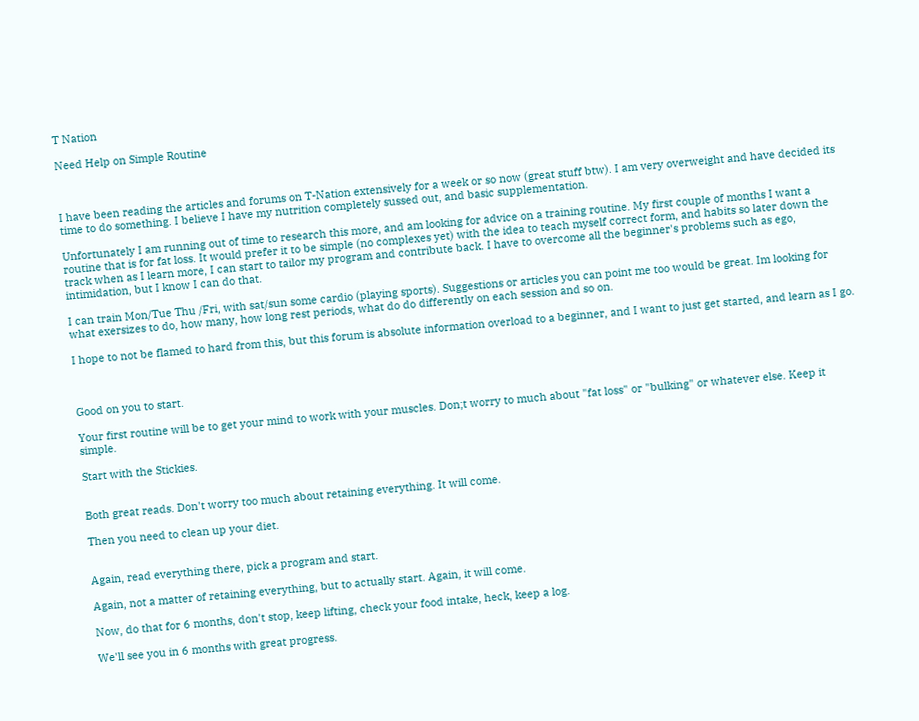T Nation

Need Help on Simple Routine



I have been reading the articles and forums on T-Nation extensively for a week or so now (great stuff btw). I am very overweight and have decided its time to do something. I believe I have my nutrition completely sussed out, and basic supplementation.

Unfortunately I am running out of time to research this more, and am looking for advice on a training routine. My first couple of months I want a routine that is for fat loss. It would prefer it to be simple (no complexes yet) with the idea to teach myself correct form, and habits so later down the track when as I learn more, I can start to tailor my program and contribute back. I have to overcome all the beginner's problems such as ego, intimidation, but I know I can do that.

I can train Mon/Tue Thu /Fri, with sat/sun some cardio (playing sports). Suggestions or articles you can point me too would be great. Im looking for what exersizes to do, how many, how long rest periods, what do do differently on each session and so on.

I hope to not be flamed to hard from this, but this forum is absolute information overload to a beginner, and I want to just get started, and learn as I go.



Good on you to start.

Your first routine will be to get your mind to work with your muscles. Don;t worry to much about "fat loss" or "bulking" or whatever else. Keep it simple.

Start with the Stickies.


Both great reads. Don't worry too much about retaining everything. It will come.

Then you need to clean up your diet.


Again, read everything there, pick a program and start.

Again, not a matter of retaining everything, but to actually start. Again, it will come.

Now, do that for 6 months, don't stop, keep lifting, check your food intake, heck, keep a log.

We'll see you in 6 months with great progress.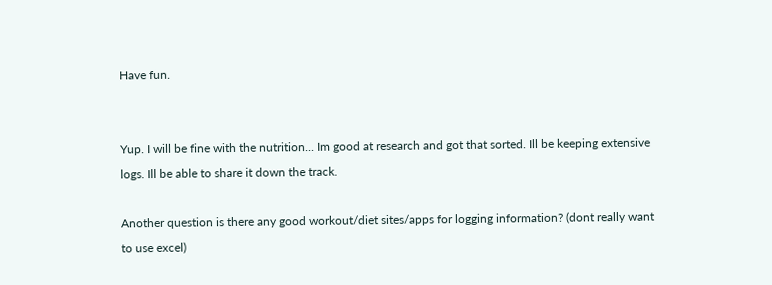Have fun.


Yup. I will be fine with the nutrition... Im good at research and got that sorted. Ill be keeping extensive logs. Ill be able to share it down the track.

Another question is there any good workout/diet sites/apps for logging information? (dont really want to use excel)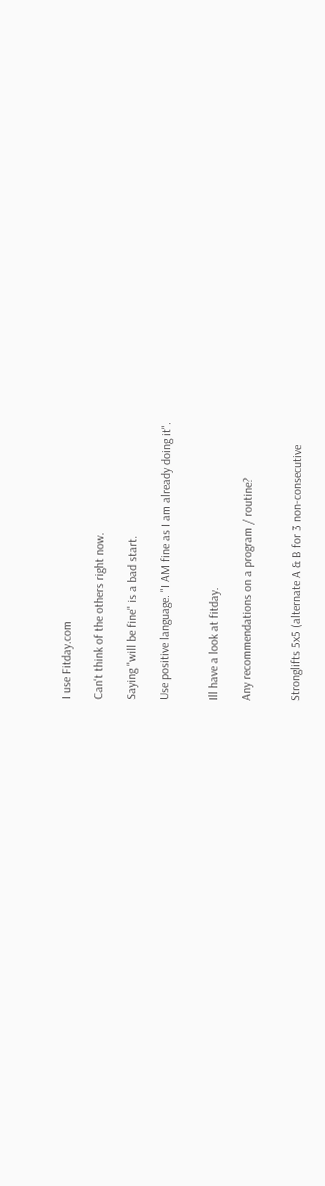I use Fitday.com

Can't think of the others right now.

Saying "will be fine" is a bad start.

Use positive language. "I AM fine as I am already doing it".


Ill have a look at fitday.

Any recommendations on a program / routine?


Stronglifts 5x5 (alternate A & B for 3 non-consecutive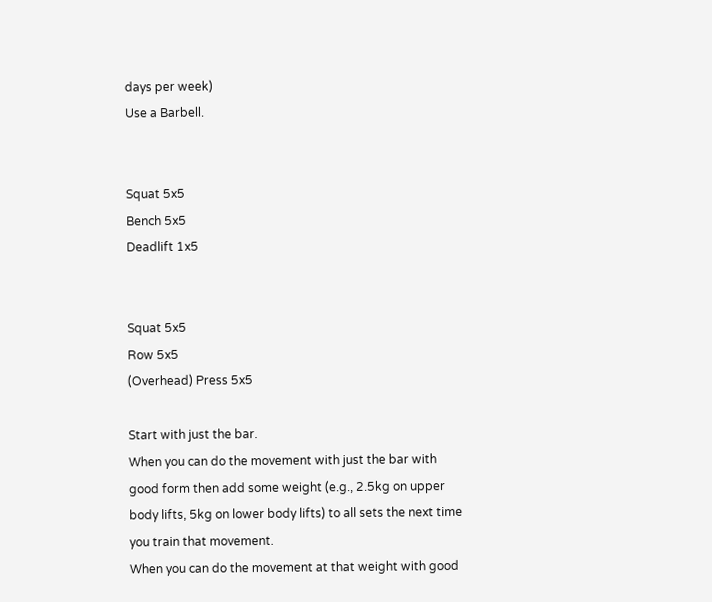days per week)
Use a Barbell.


Squat 5x5
Bench 5x5
Deadlift 1x5


Squat 5x5
Row 5x5
(Overhead) Press 5x5

Start with just the bar.
When you can do the movement with just the bar with good form then add some weight (e.g., 2.5kg on upper body lifts, 5kg on lower body lifts) to all sets the next time you train that movement.
When you can do the movement at that weight with good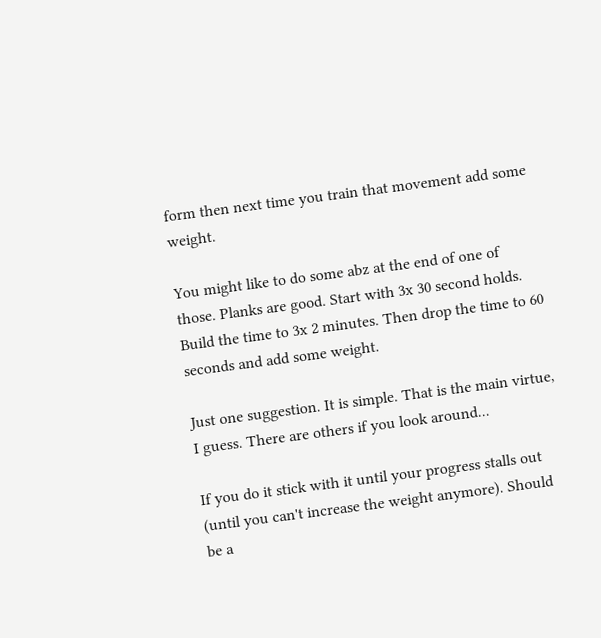form then next time you train that movement add some weight.

You might like to do some abz at the end of one of those. Planks are good. Start with 3x 30 second holds. Build the time to 3x 2 minutes. Then drop the time to 60 seconds and add some weight.

Just one suggestion. It is simple. That is the main virtue, I guess. There are others if you look around...

If you do it stick with it until your progress stalls out (until you can't increase the weight anymore). Should be a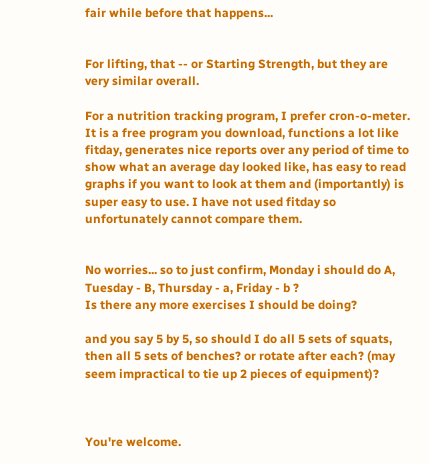fair while before that happens...


For lifting, that -- or Starting Strength, but they are very similar overall.

For a nutrition tracking program, I prefer cron-o-meter. It is a free program you download, functions a lot like fitday, generates nice reports over any period of time to show what an average day looked like, has easy to read graphs if you want to look at them and (importantly) is super easy to use. I have not used fitday so unfortunately cannot compare them.


No worries... so to just confirm, Monday i should do A, Tuesday - B, Thursday - a, Friday - b ?
Is there any more exercises I should be doing?

and you say 5 by 5, so should I do all 5 sets of squats, then all 5 sets of benches? or rotate after each? (may seem impractical to tie up 2 pieces of equipment)?



You're welcome.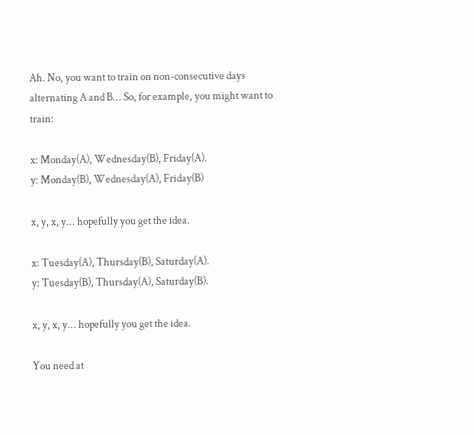Ah. No, you want to train on non-consecutive days alternating A and B... So, for example, you might want to train:

x: Monday(A), Wednesday(B), Friday(A).
y: Monday(B), Wednesday(A), Friday(B)

x, y, x, y... hopefully you get the idea.

x: Tuesday(A), Thursday(B), Saturday(A).
y: Tuesday(B), Thursday(A), Saturday(B).

x, y, x, y... hopefully you get the idea.

You need at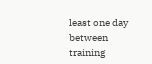least one day between training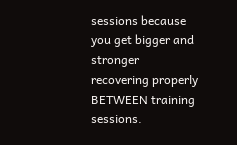sessions because you get bigger and stronger recovering properly BETWEEN training sessions.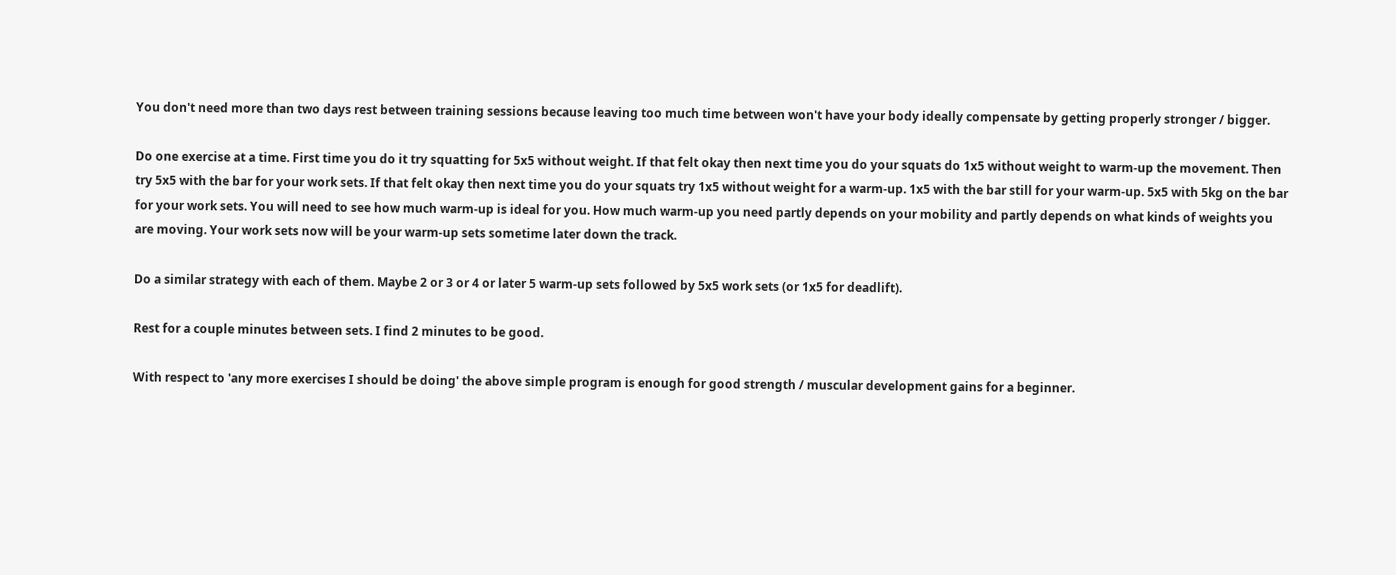You don't need more than two days rest between training sessions because leaving too much time between won't have your body ideally compensate by getting properly stronger / bigger.

Do one exercise at a time. First time you do it try squatting for 5x5 without weight. If that felt okay then next time you do your squats do 1x5 without weight to warm-up the movement. Then try 5x5 with the bar for your work sets. If that felt okay then next time you do your squats try 1x5 without weight for a warm-up. 1x5 with the bar still for your warm-up. 5x5 with 5kg on the bar for your work sets. You will need to see how much warm-up is ideal for you. How much warm-up you need partly depends on your mobility and partly depends on what kinds of weights you are moving. Your work sets now will be your warm-up sets sometime later down the track.

Do a similar strategy with each of them. Maybe 2 or 3 or 4 or later 5 warm-up sets followed by 5x5 work sets (or 1x5 for deadlift).

Rest for a couple minutes between sets. I find 2 minutes to be good.

With respect to 'any more exercises I should be doing' the above simple program is enough for good strength / muscular development gains for a beginner.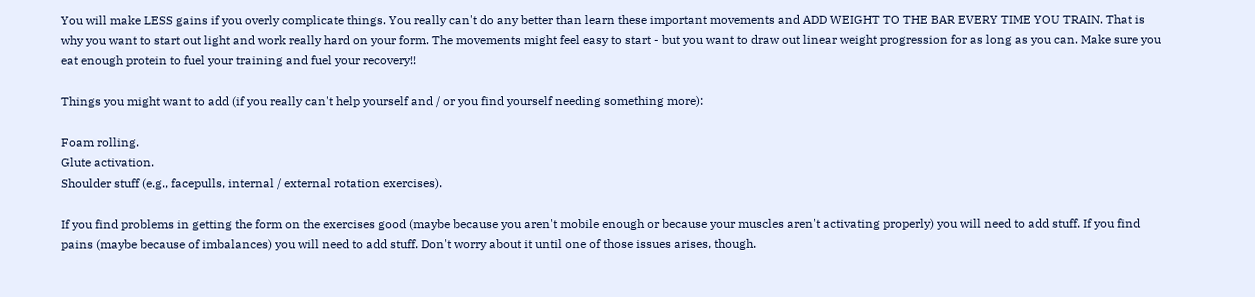You will make LESS gains if you overly complicate things. You really can't do any better than learn these important movements and ADD WEIGHT TO THE BAR EVERY TIME YOU TRAIN. That is why you want to start out light and work really hard on your form. The movements might feel easy to start - but you want to draw out linear weight progression for as long as you can. Make sure you eat enough protein to fuel your training and fuel your recovery!!

Things you might want to add (if you really can't help yourself and / or you find yourself needing something more):

Foam rolling.
Glute activation.
Shoulder stuff (e.g., facepulls, internal / external rotation exercises).

If you find problems in getting the form on the exercises good (maybe because you aren't mobile enough or because your muscles aren't activating properly) you will need to add stuff. If you find pains (maybe because of imbalances) you will need to add stuff. Don't worry about it until one of those issues arises, though.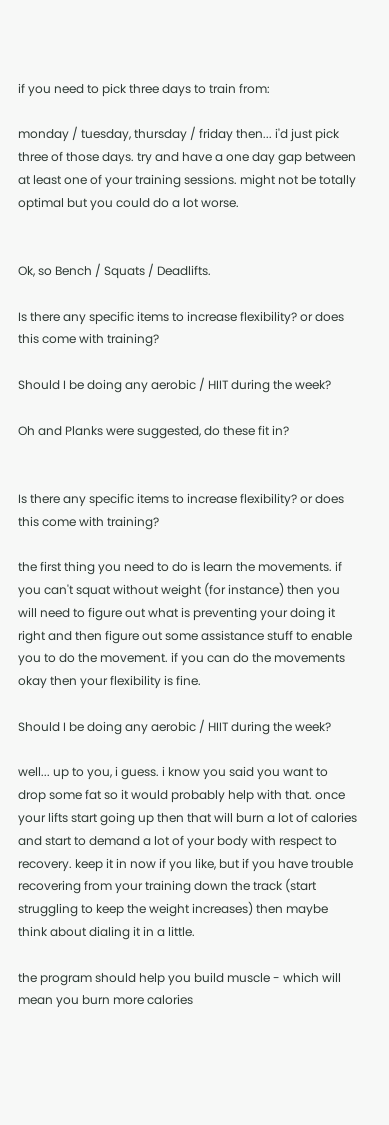if you need to pick three days to train from:

monday / tuesday, thursday / friday then... i'd just pick three of those days. try and have a one day gap between at least one of your training sessions. might not be totally optimal but you could do a lot worse.


Ok, so Bench / Squats / Deadlifts.

Is there any specific items to increase flexibility? or does this come with training?

Should I be doing any aerobic / HIIT during the week?

Oh and Planks were suggested, do these fit in?


Is there any specific items to increase flexibility? or does this come with training?

the first thing you need to do is learn the movements. if you can't squat without weight (for instance) then you will need to figure out what is preventing your doing it right and then figure out some assistance stuff to enable you to do the movement. if you can do the movements okay then your flexibility is fine.

Should I be doing any aerobic / HIIT during the week?

well... up to you, i guess. i know you said you want to drop some fat so it would probably help with that. once your lifts start going up then that will burn a lot of calories and start to demand a lot of your body with respect to recovery. keep it in now if you like, but if you have trouble recovering from your training down the track (start struggling to keep the weight increases) then maybe think about dialing it in a little.

the program should help you build muscle - which will mean you burn more calories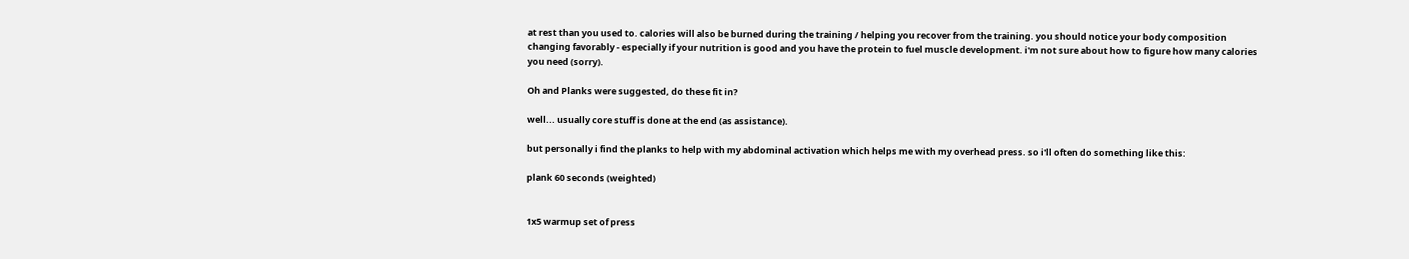at rest than you used to. calories will also be burned during the training / helping you recover from the training. you should notice your body composition changing favorably - especially if your nutrition is good and you have the protein to fuel muscle development. i'm not sure about how to figure how many calories you need (sorry).

Oh and Planks were suggested, do these fit in?

well... usually core stuff is done at the end (as assistance).

but personally i find the planks to help with my abdominal activation which helps me with my overhead press. so i'll often do something like this:

plank 60 seconds (weighted)


1x5 warmup set of press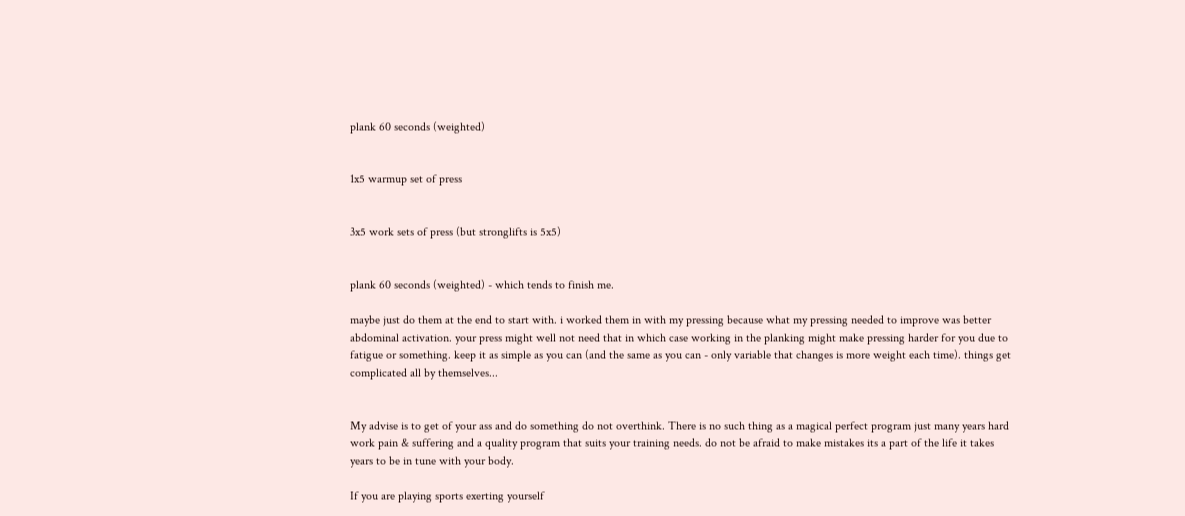plank 60 seconds (weighted)


1x5 warmup set of press


3x5 work sets of press (but stronglifts is 5x5)


plank 60 seconds (weighted) - which tends to finish me.

maybe just do them at the end to start with. i worked them in with my pressing because what my pressing needed to improve was better abdominal activation. your press might well not need that in which case working in the planking might make pressing harder for you due to fatigue or something. keep it as simple as you can (and the same as you can - only variable that changes is more weight each time). things get complicated all by themselves...


My advise is to get of your ass and do something do not overthink. There is no such thing as a magical perfect program just many years hard work pain & suffering and a quality program that suits your training needs. do not be afraid to make mistakes its a part of the life it takes years to be in tune with your body.

If you are playing sports exerting yourself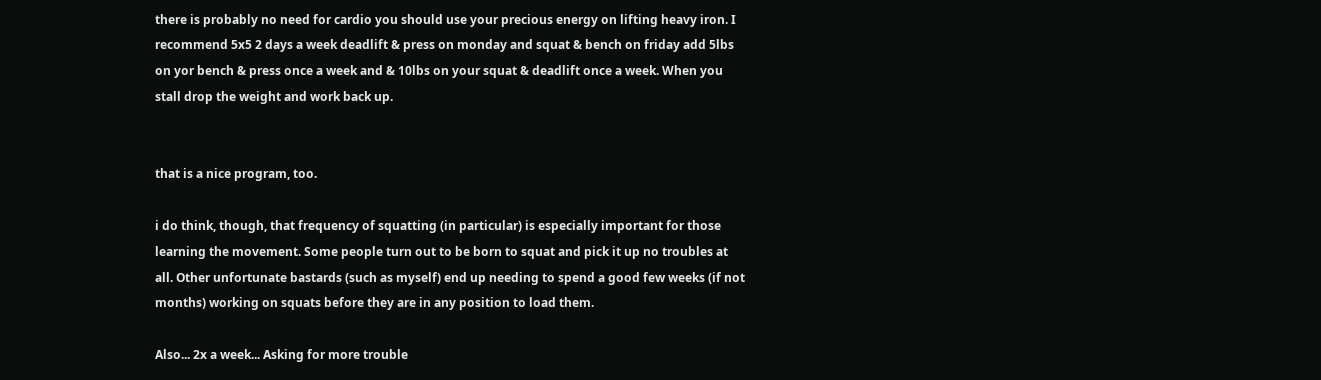there is probably no need for cardio you should use your precious energy on lifting heavy iron. I recommend 5x5 2 days a week deadlift & press on monday and squat & bench on friday add 5lbs on yor bench & press once a week and & 10lbs on your squat & deadlift once a week. When you stall drop the weight and work back up.


that is a nice program, too.

i do think, though, that frequency of squatting (in particular) is especially important for those learning the movement. Some people turn out to be born to squat and pick it up no troubles at all. Other unfortunate bastards (such as myself) end up needing to spend a good few weeks (if not months) working on squats before they are in any position to load them.

Also... 2x a week... Asking for more trouble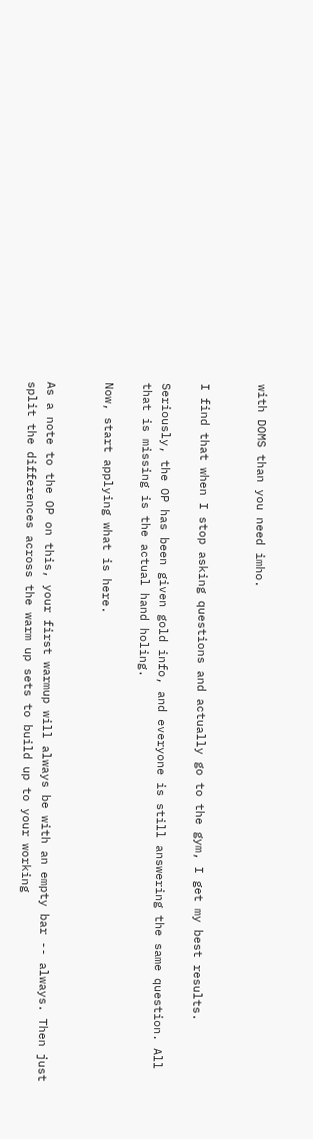with DOMS than you need imho.


I find that when I stop asking questions and actually go to the gym, I get my best results.

Seriously, the OP has been given gold info, and everyone is still answering the same question. All that is missing is the actual hand holing.

Now, start applying what is here.


As a note to the OP on this, your first warmup will always be with an empty bar -- always. Then just split the differences across the warm up sets to build up to your working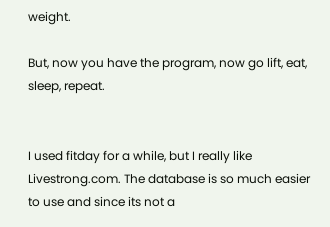weight.

But, now you have the program, now go lift, eat, sleep, repeat.


I used fitday for a while, but I really like Livestrong.com. The database is so much easier to use and since its not a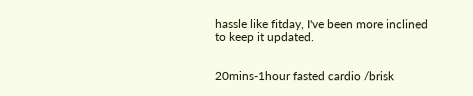hassle like fitday, I've been more inclined to keep it updated.


20mins-1hour fasted cardio /brisk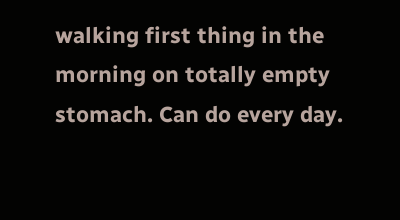walking first thing in the morning on totally empty stomach. Can do every day.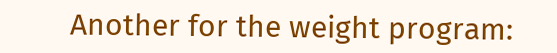Another for the weight program: